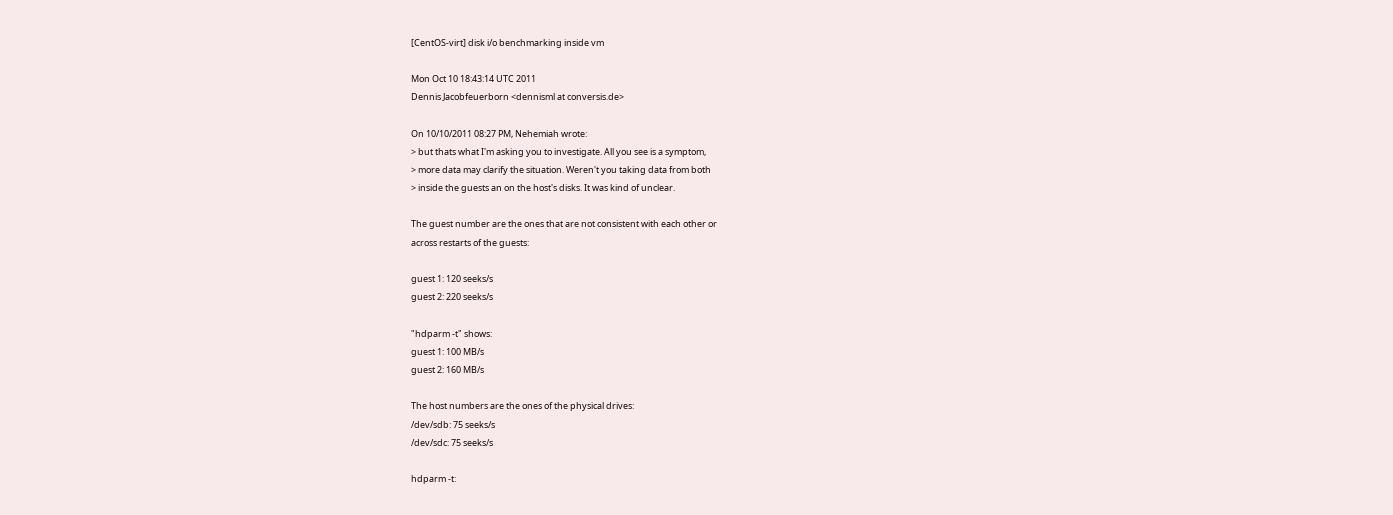[CentOS-virt] disk i/o benchmarking inside vm

Mon Oct 10 18:43:14 UTC 2011
Dennis Jacobfeuerborn <dennisml at conversis.de>

On 10/10/2011 08:27 PM, Nehemiah wrote:
> but thats what I'm asking you to investigate. All you see is a symptom,
> more data may clarify the situation. Weren't you taking data from both
> inside the guests an on the host's disks. It was kind of unclear.

The guest number are the ones that are not consistent with each other or
across restarts of the guests:

guest 1: 120 seeks/s
guest 2: 220 seeks/s

"hdparm -t" shows:
guest 1: 100 MB/s
guest 2: 160 MB/s

The host numbers are the ones of the physical drives:
/dev/sdb: 75 seeks/s
/dev/sdc: 75 seeks/s

hdparm -t: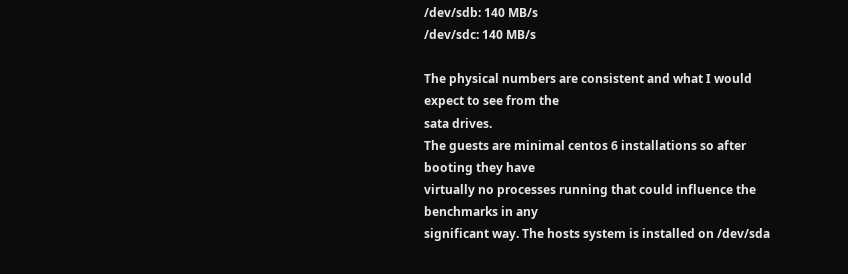/dev/sdb: 140 MB/s
/dev/sdc: 140 MB/s

The physical numbers are consistent and what I would expect to see from the
sata drives.
The guests are minimal centos 6 installations so after booting they have
virtually no processes running that could influence the benchmarks in any
significant way. The hosts system is installed on /dev/sda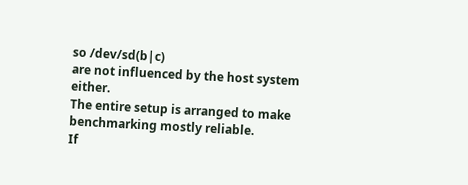so /dev/sd(b|c)
are not influenced by the host system either.
The entire setup is arranged to make benchmarking mostly reliable.
If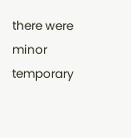there were minor temporary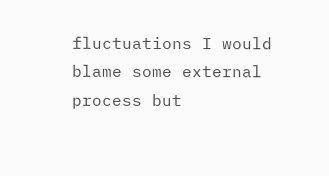fluctuations I would blame some external
process but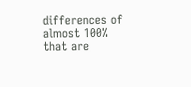differences of almost 100% that are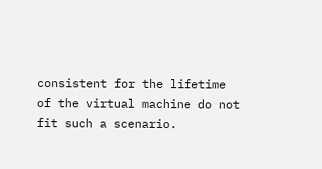consistent for the lifetime
of the virtual machine do not fit such a scenario.